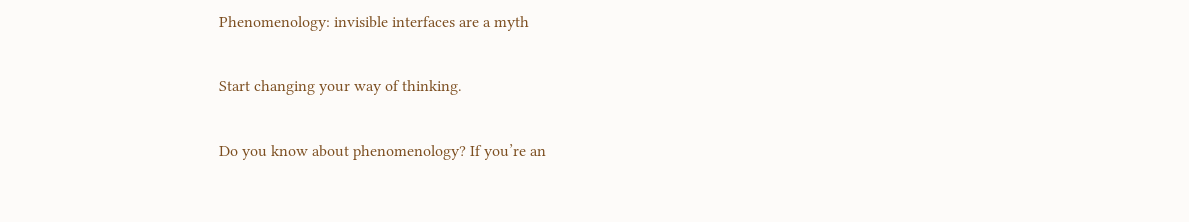Phenomenology: invisible interfaces are a myth

Start changing your way of thinking.

Do you know about phenomenology? If you’re an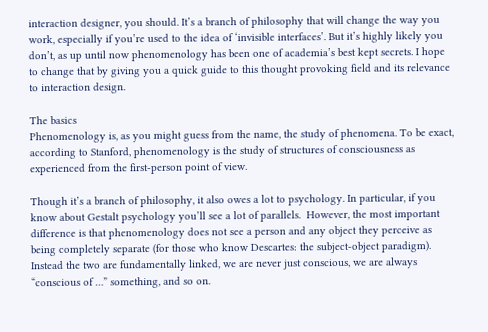interaction designer, you should. It’s a branch of philosophy that will change the way you work, especially if you’re used to the idea of ‘invisible interfaces’. But it’s highly likely you don’t, as up until now phenomenology has been one of academia’s best kept secrets. I hope to change that by giving you a quick guide to this thought provoking field and its relevance to interaction design.

The basics
Phenomenology is, as you might guess from the name, the study of phenomena. To be exact, according to Stanford, phenomenology is the study of structures of consciousness as experienced from the first-person point of view.

Though it’s a branch of philosophy, it also owes a lot to psychology. In particular, if you know about Gestalt psychology you’ll see a lot of parallels.  However, the most important difference is that phenomenology does not see a person and any object they perceive as being completely separate (for those who know Descartes: the subject-object paradigm). Instead the two are fundamentally linked, we are never just conscious, we are always “conscious of …” something, and so on.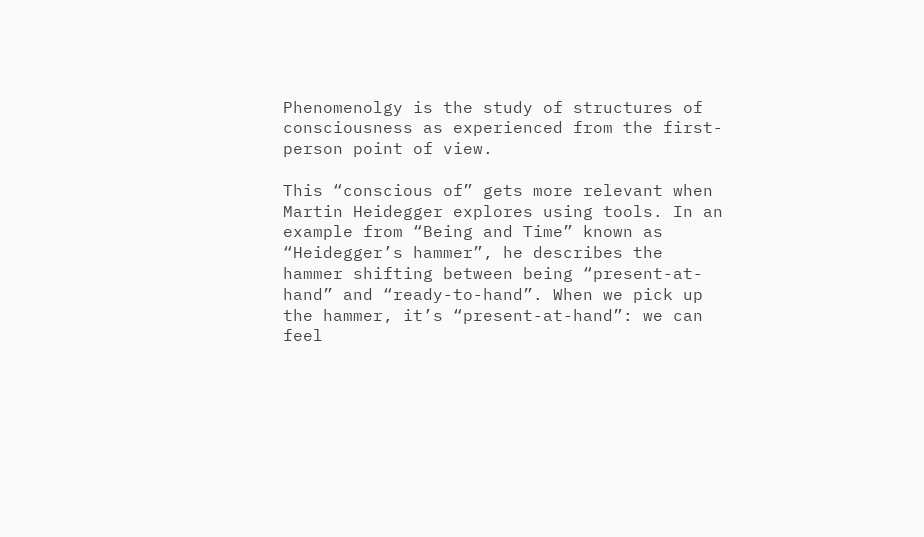Phenomenolgy is the study of structures of consciousness as experienced from the first-person point of view.

This “conscious of” gets more relevant when Martin Heidegger explores using tools. In an example from “Being and Time” known as “Heidegger’s hammer”, he describes the hammer shifting between being “present-at-hand” and “ready-to-hand”. When we pick up the hammer, it’s “present-at-hand”: we can feel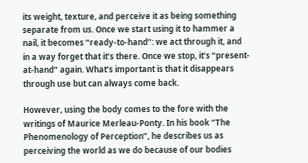its weight, texture, and perceive it as being something separate from us. Once we start using it to hammer a nail, it becomes “ready-to-hand”: we act through it, and in a way forget that it’s there. Once we stop, it’s “present-at-hand” again. What’s important is that it disappears through use but can always come back.

However, using the body comes to the fore with the writings of Maurice Merleau-Ponty. In his book “The Phenomenology of Perception”, he describes us as perceiving the world as we do because of our bodies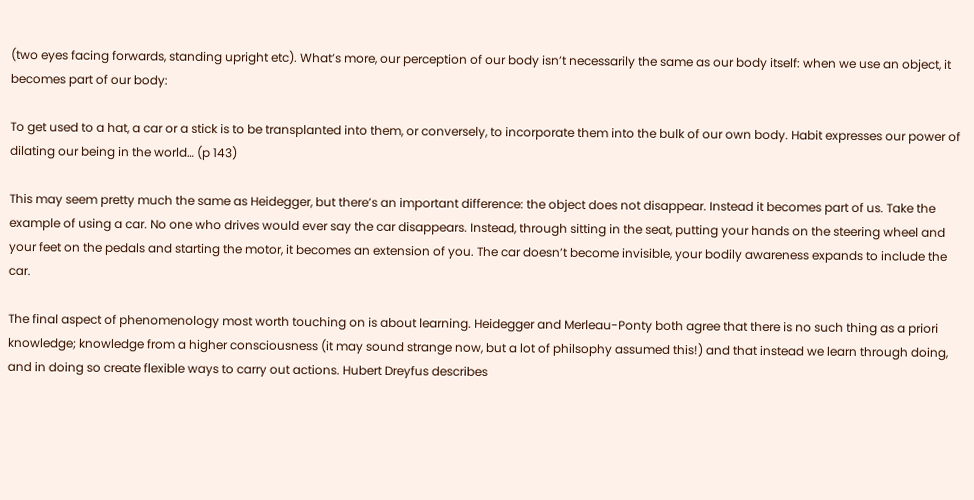(two eyes facing forwards, standing upright etc). What’s more, our perception of our body isn’t necessarily the same as our body itself: when we use an object, it becomes part of our body:

To get used to a hat, a car or a stick is to be transplanted into them, or conversely, to incorporate them into the bulk of our own body. Habit expresses our power of dilating our being in the world… (p 143)

This may seem pretty much the same as Heidegger, but there’s an important difference: the object does not disappear. Instead it becomes part of us. Take the example of using a car. No one who drives would ever say the car disappears. Instead, through sitting in the seat, putting your hands on the steering wheel and your feet on the pedals and starting the motor, it becomes an extension of you. The car doesn’t become invisible, your bodily awareness expands to include the car.

The final aspect of phenomenology most worth touching on is about learning. Heidegger and Merleau-Ponty both agree that there is no such thing as a priori knowledge; knowledge from a higher consciousness (it may sound strange now, but a lot of philsophy assumed this!) and that instead we learn through doing, and in doing so create flexible ways to carry out actions. Hubert Dreyfus describes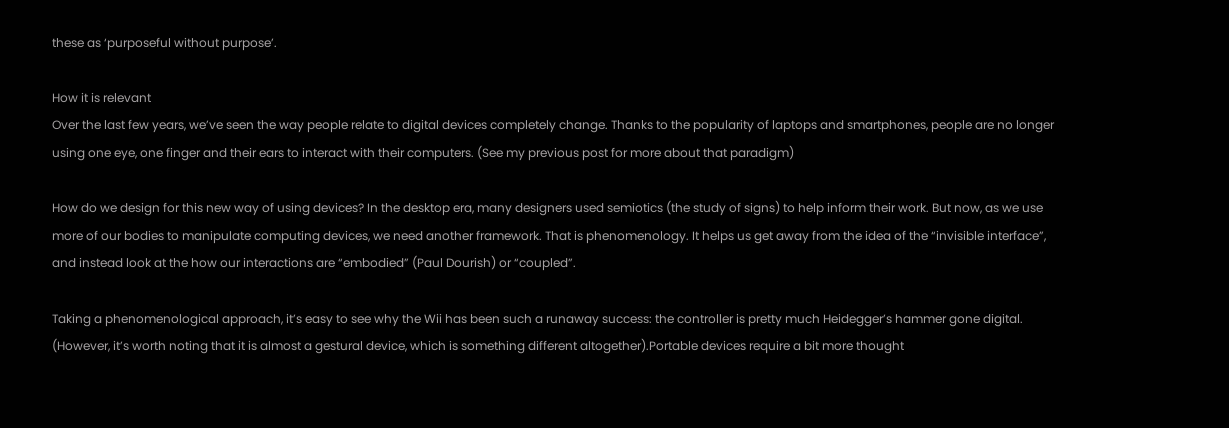these as ‘purposeful without purpose’.

How it is relevant
Over the last few years, we’ve seen the way people relate to digital devices completely change. Thanks to the popularity of laptops and smartphones, people are no longer using one eye, one finger and their ears to interact with their computers. (See my previous post for more about that paradigm)

How do we design for this new way of using devices? In the desktop era, many designers used semiotics (the study of signs) to help inform their work. But now, as we use more of our bodies to manipulate computing devices, we need another framework. That is phenomenology. It helps us get away from the idea of the “invisible interface”, and instead look at the how our interactions are “embodied” (Paul Dourish) or “coupled”.

Taking a phenomenological approach, it’s easy to see why the Wii has been such a runaway success: the controller is pretty much Heidegger’s hammer gone digital. (However, it’s worth noting that it is almost a gestural device, which is something different altogether).Portable devices require a bit more thought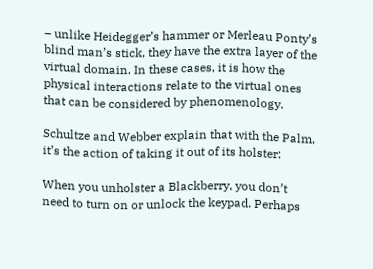– unlike Heidegger’s hammer or Merleau Ponty’s blind man’s stick, they have the extra layer of the virtual domain. In these cases, it is how the physical interactions relate to the virtual ones that can be considered by phenomenology.

Schultze and Webber explain that with the Palm, it’s the action of taking it out of its holster:

When you unholster a Blackberry, you don’t need to turn on or unlock the keypad. Perhaps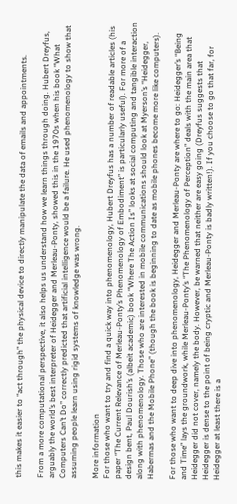this makes it easier to “act through” the physical device to directly manipulate the data of emails and appointments.

From a more computational perspective, it also helps us understand how we learn things through doing. Hubert Dreyfus, arguably the world’s best interpreter of Heidegger and Merleau-Ponty, showed this in the 1970s when his book “What Computers Can’t Do” correctly predicted that artificial intelligence would be a failure. He used phenomenology to show that assuming people learn using rigid systems of knowledge was wrong.

More information
For those who want to try and find a quick way into phenomenology, Hubert Dreyfus has a number of readable articles (his paper “The Current Relevance of Merleau-Ponty’s Phenomenology of Embodiment” is particularly useful). For more of a design bent, Paul Dourish’s (albeit academic) book “Where The Action Is” looks at social computing and tangible interaction along with phenomenology. Those who are interested in mobile communications should look at Myerson’s “Heidegger, Habermas and the Mobile Phone” (though the book is beginning to date as mobile phones become more like computers).

For those who want to deep dive into phenomenology, Heidegger and Merleau-Ponty are where to go: Heidegger’s “Being and Time” lays the groundwork, while Merleau-Ponty’s “The Phenomenology of Perception” deals with the main area that Heidegger did not cover, namely the body. However, be warned that neither are easy going (Dreyfus suggests that Heidegger is dense to the point of being cryptic and Merleau-Ponty is badly written!). If you choose to go that far, for Heidegger at least there is a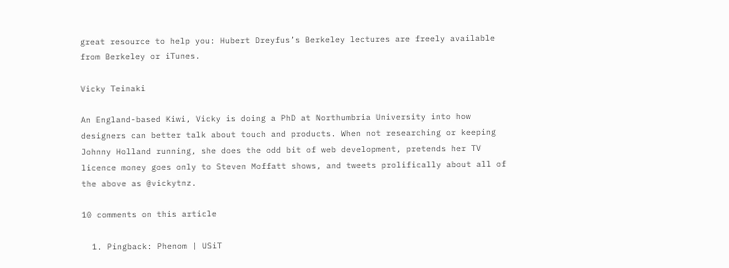great resource to help you: Hubert Dreyfus’s Berkeley lectures are freely available from Berkeley or iTunes.

Vicky Teinaki

An England-based Kiwi, Vicky is doing a PhD at Northumbria University into how designers can better talk about touch and products. When not researching or keeping Johnny Holland running, she does the odd bit of web development, pretends her TV licence money goes only to Steven Moffatt shows, and tweets prolifically about all of the above as @vickytnz.

10 comments on this article

  1. Pingback: Phenom | USiT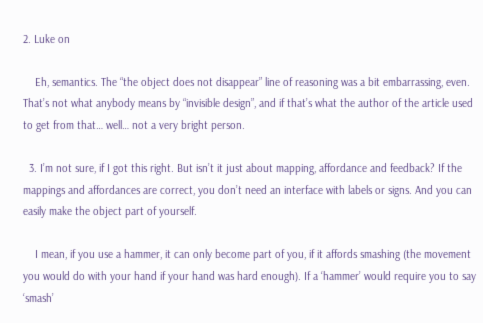2. Luke on

    Eh, semantics. The “the object does not disappear” line of reasoning was a bit embarrassing, even. That’s not what anybody means by “invisible design”, and if that’s what the author of the article used to get from that… well… not a very bright person.

  3. I’m not sure, if I got this right. But isn’t it just about mapping, affordance and feedback? If the mappings and affordances are correct, you don’t need an interface with labels or signs. And you can easily make the object part of yourself.

    I mean, if you use a hammer, it can only become part of you, if it affords smashing (the movement you would do with your hand if your hand was hard enough). If a ‘hammer’ would require you to say ‘smash’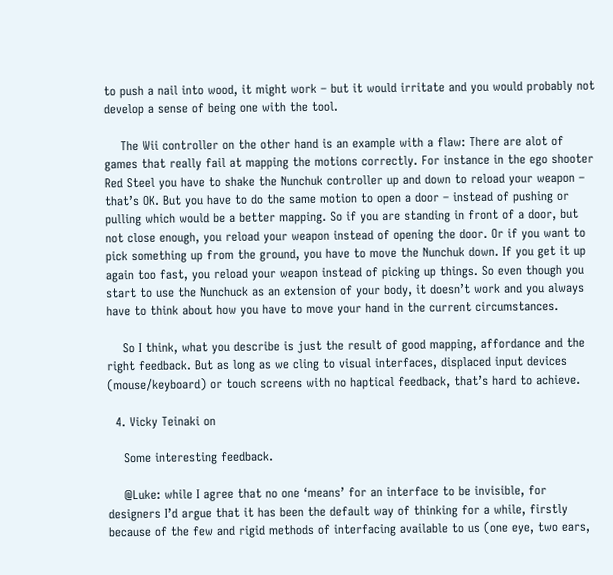to push a nail into wood, it might work – but it would irritate and you would probably not develop a sense of being one with the tool.

    The Wii controller on the other hand is an example with a flaw: There are alot of games that really fail at mapping the motions correctly. For instance in the ego shooter Red Steel you have to shake the Nunchuk controller up and down to reload your weapon – that’s OK. But you have to do the same motion to open a door – instead of pushing or pulling which would be a better mapping. So if you are standing in front of a door, but not close enough, you reload your weapon instead of opening the door. Or if you want to pick something up from the ground, you have to move the Nunchuk down. If you get it up again too fast, you reload your weapon instead of picking up things. So even though you start to use the Nunchuck as an extension of your body, it doesn’t work and you always have to think about how you have to move your hand in the current circumstances.

    So I think, what you describe is just the result of good mapping, affordance and the right feedback. But as long as we cling to visual interfaces, displaced input devices (mouse/keyboard) or touch screens with no haptical feedback, that’s hard to achieve.

  4. Vicky Teinaki on

    Some interesting feedback.

    @Luke: while I agree that no one ‘means’ for an interface to be invisible, for designers I’d argue that it has been the default way of thinking for a while, firstly because of the few and rigid methods of interfacing available to us (one eye, two ears,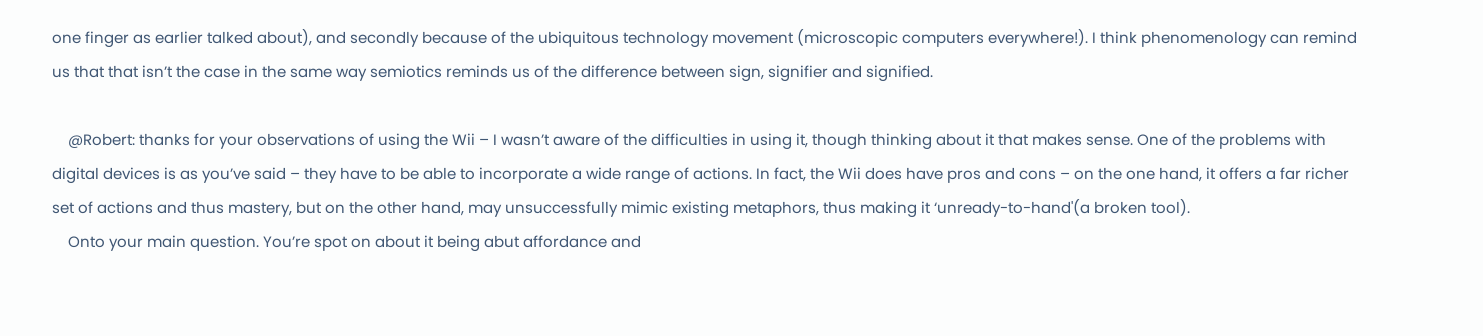one finger as earlier talked about), and secondly because of the ubiquitous technology movement (microscopic computers everywhere!). I think phenomenology can remind us that that isn’t the case in the same way semiotics reminds us of the difference between sign, signifier and signified.

    @Robert: thanks for your observations of using the Wii – I wasn’t aware of the difficulties in using it, though thinking about it that makes sense. One of the problems with digital devices is as you’ve said – they have to be able to incorporate a wide range of actions. In fact, the Wii does have pros and cons – on the one hand, it offers a far richer set of actions and thus mastery, but on the other hand, may unsuccessfully mimic existing metaphors, thus making it ‘unready-to-hand'(a broken tool).
    Onto your main question. You’re spot on about it being abut affordance and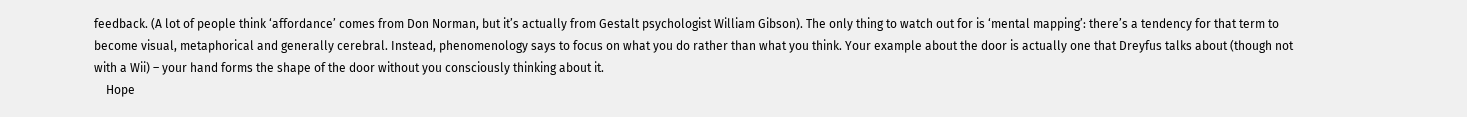feedback. (A lot of people think ‘affordance’ comes from Don Norman, but it’s actually from Gestalt psychologist William Gibson). The only thing to watch out for is ‘mental mapping’: there’s a tendency for that term to become visual, metaphorical and generally cerebral. Instead, phenomenology says to focus on what you do rather than what you think. Your example about the door is actually one that Dreyfus talks about (though not with a Wii) – your hand forms the shape of the door without you consciously thinking about it.
    Hope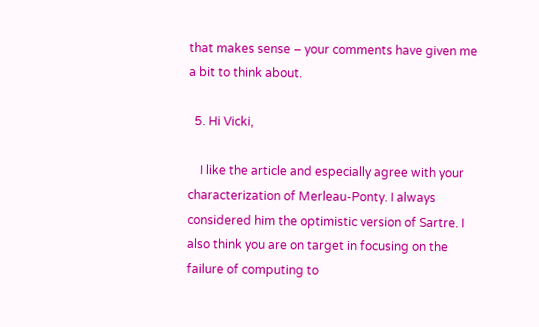that makes sense – your comments have given me a bit to think about.

  5. Hi Vicki,

    I like the article and especially agree with your characterization of Merleau-Ponty. I always considered him the optimistic version of Sartre. I also think you are on target in focusing on the failure of computing to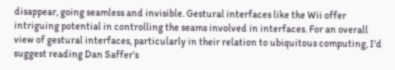disappear, going seamless and invisible. Gestural interfaces like the Wii offer intriguing potential in controlling the seams involved in interfaces. For an overall view of gestural interfaces, particularly in their relation to ubiquitous computing, I’d suggest reading Dan Saffer’s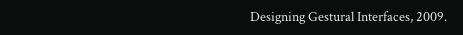Designing Gestural Interfaces, 2009.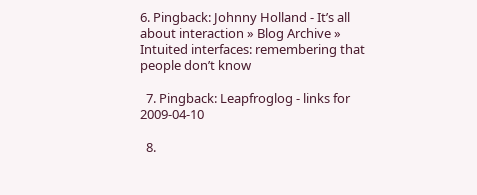6. Pingback: Johnny Holland - It’s all about interaction » Blog Archive » Intuited interfaces: remembering that people don’t know

  7. Pingback: Leapfroglog - links for 2009-04-10

  8.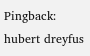Pingback: hubert dreyfus